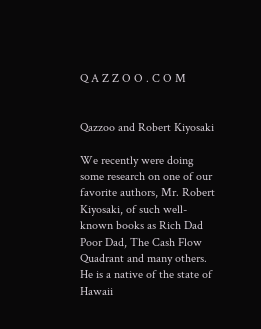Q A Z Z O O . C O M


Qazzoo and Robert Kiyosaki

We recently were doing some research on one of our favorite authors, Mr. Robert Kiyosaki, of such well-known books as Rich Dad Poor Dad, The Cash Flow Quadrant and many others. He is a native of the state of Hawaii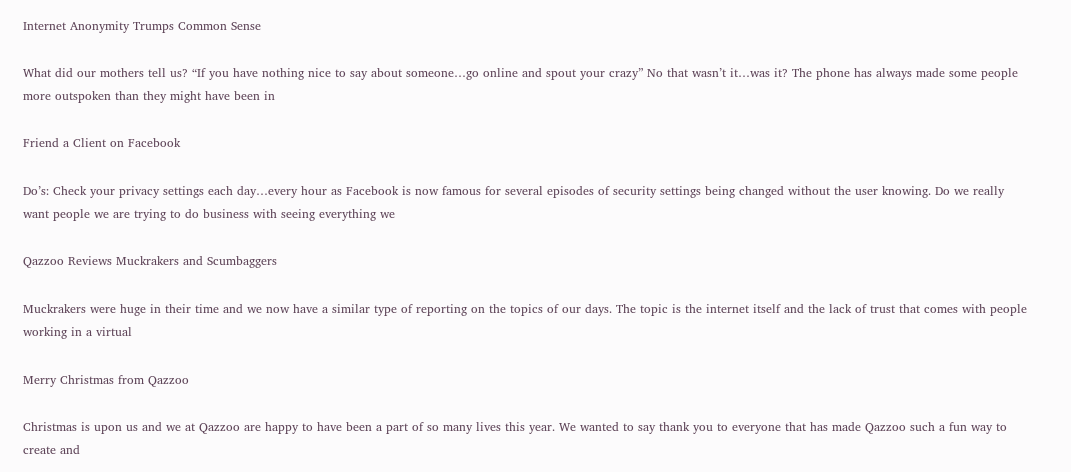Internet Anonymity Trumps Common Sense

What did our mothers tell us? “If you have nothing nice to say about someone…go online and spout your crazy” No that wasn’t it…was it? The phone has always made some people more outspoken than they might have been in

Friend a Client on Facebook

Do’s: Check your privacy settings each day…every hour as Facebook is now famous for several episodes of security settings being changed without the user knowing. Do we really want people we are trying to do business with seeing everything we

Qazzoo Reviews Muckrakers and Scumbaggers

Muckrakers were huge in their time and we now have a similar type of reporting on the topics of our days. The topic is the internet itself and the lack of trust that comes with people working in a virtual

Merry Christmas from Qazzoo

Christmas is upon us and we at Qazzoo are happy to have been a part of so many lives this year. We wanted to say thank you to everyone that has made Qazzoo such a fun way to create and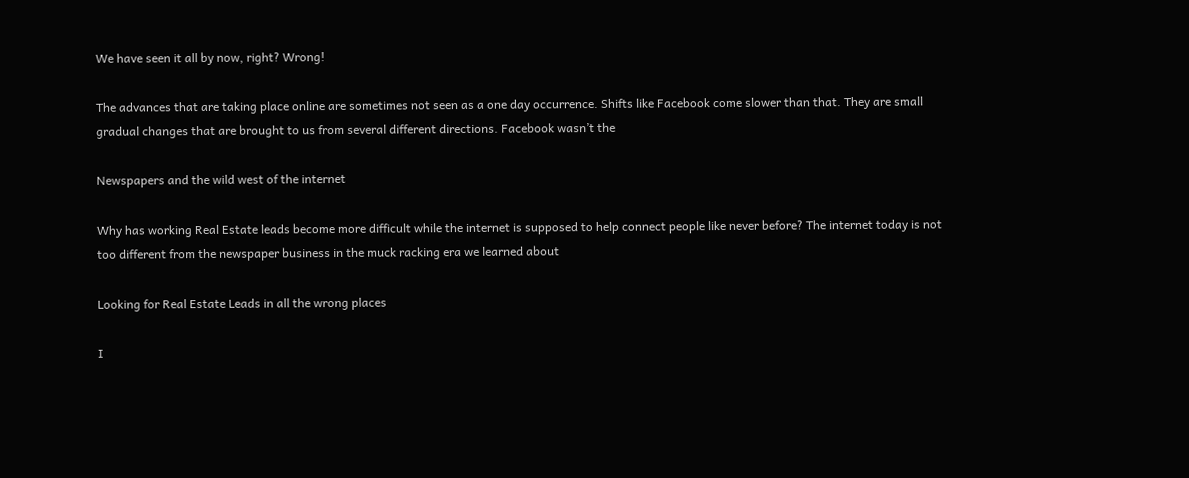We have seen it all by now, right? Wrong!

The advances that are taking place online are sometimes not seen as a one day occurrence. Shifts like Facebook come slower than that. They are small gradual changes that are brought to us from several different directions. Facebook wasn’t the

Newspapers and the wild west of the internet

Why has working Real Estate leads become more difficult while the internet is supposed to help connect people like never before? The internet today is not too different from the newspaper business in the muck racking era we learned about

Looking for Real Estate Leads in all the wrong places

I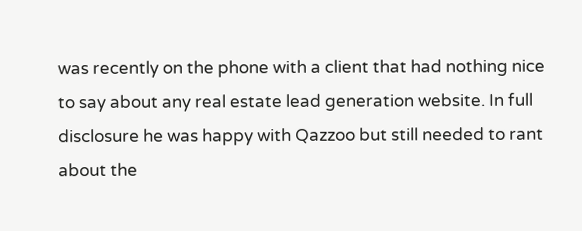was recently on the phone with a client that had nothing nice to say about any real estate lead generation website. In full disclosure he was happy with Qazzoo but still needed to rant about the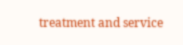treatment and service